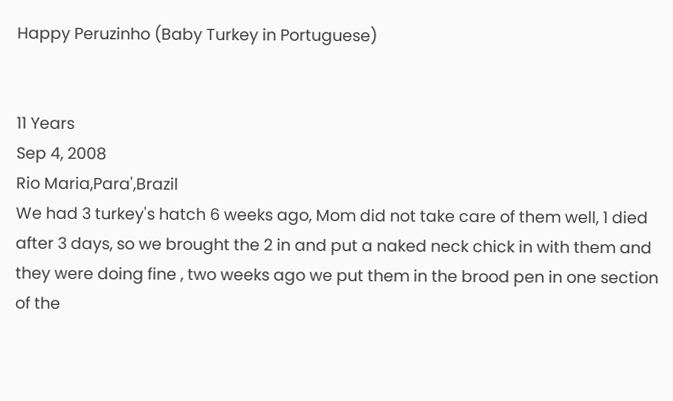Happy Peruzinho (Baby Turkey in Portuguese)


11 Years
Sep 4, 2008
Rio Maria,Para',Brazil
We had 3 turkey's hatch 6 weeks ago, Mom did not take care of them well, 1 died after 3 days, so we brought the 2 in and put a naked neck chick in with them and they were doing fine , two weeks ago we put them in the brood pen in one section of the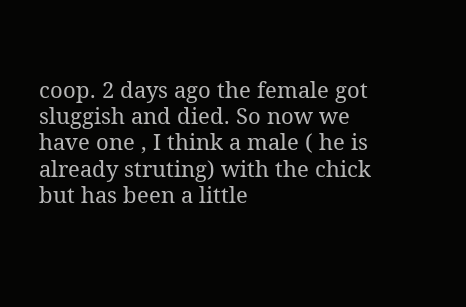coop. 2 days ago the female got sluggish and died. So now we have one , I think a male ( he is already struting) with the chick but has been a little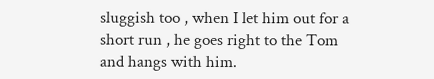sluggish too , when I let him out for a short run , he goes right to the Tom and hangs with him.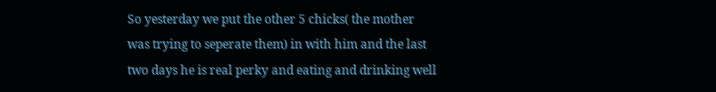So yesterday we put the other 5 chicks( the mother was trying to seperate them) in with him and the last two days he is real perky and eating and drinking well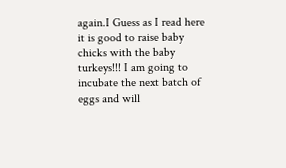again.I Guess as I read here it is good to raise baby chicks with the baby turkeys!!! I am going to incubate the next batch of eggs and will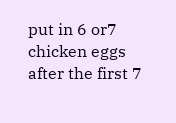put in 6 or7 chicken eggs after the first 7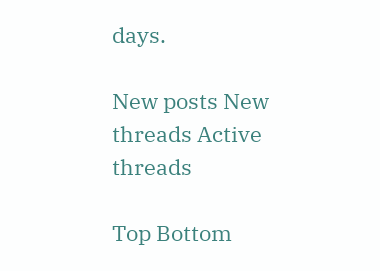days.

New posts New threads Active threads

Top Bottom